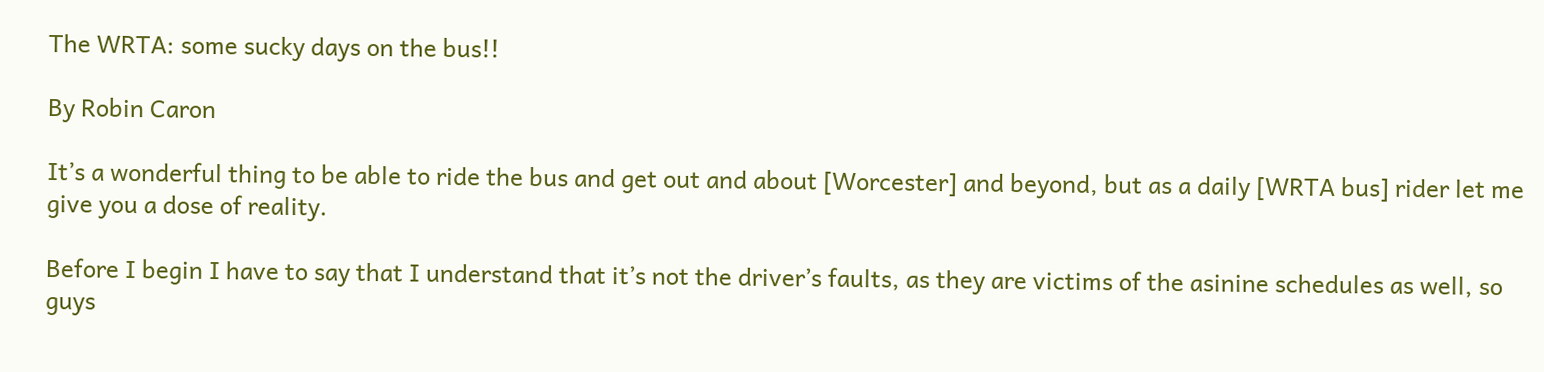The WRTA: some sucky days on the bus!!

By Robin Caron

It’s a wonderful thing to be able to ride the bus and get out and about [Worcester] and beyond, but as a daily [WRTA bus] rider let me give you a dose of reality.

Before I begin I have to say that I understand that it’s not the driver’s faults, as they are victims of the asinine schedules as well, so guys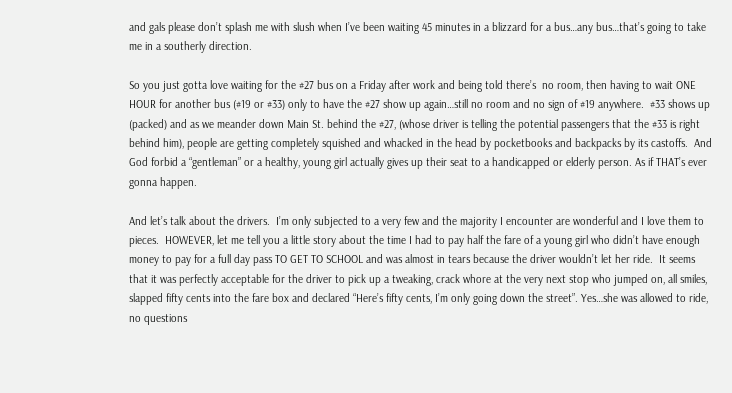and gals please don’t splash me with slush when I’ve been waiting 45 minutes in a blizzard for a bus…any bus…that’s going to take me in a southerly direction.

So you just gotta love waiting for the #27 bus on a Friday after work and being told there’s  no room, then having to wait ONE HOUR for another bus (#19 or #33) only to have the #27 show up again…still no room and no sign of #19 anywhere.  #33 shows up (packed) and as we meander down Main St. behind the #27, (whose driver is telling the potential passengers that the #33 is right behind him), people are getting completely squished and whacked in the head by pocketbooks and backpacks by its castoffs.  And God forbid a “gentleman” or a healthy, young girl actually gives up their seat to a handicapped or elderly person. As if THAT’s ever gonna happen.

And let’s talk about the drivers.  I’m only subjected to a very few and the majority I encounter are wonderful and I love them to pieces.  HOWEVER, let me tell you a little story about the time I had to pay half the fare of a young girl who didn’t have enough money to pay for a full day pass TO GET TO SCHOOL and was almost in tears because the driver wouldn’t let her ride.  It seems that it was perfectly acceptable for the driver to pick up a tweaking, crack whore at the very next stop who jumped on, all smiles, slapped fifty cents into the fare box and declared “Here’s fifty cents, I’m only going down the street”. Yes…she was allowed to ride, no questions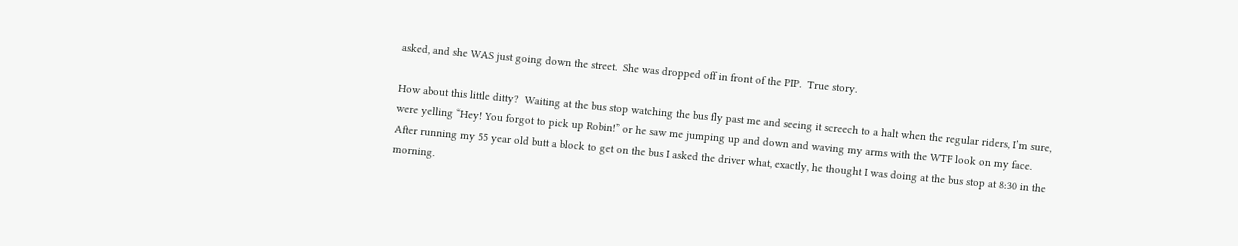asked, and she WAS just going down the street.  She was dropped off in front of the PIP.  True story.

How about this little ditty?  Waiting at the bus stop watching the bus fly past me and seeing it screech to a halt when the regular riders, I’m sure, were yelling “Hey! You forgot to pick up Robin!” or he saw me jumping up and down and waving my arms with the WTF look on my face.  After running my 55 year old butt a block to get on the bus I asked the driver what, exactly, he thought I was doing at the bus stop at 8:30 in the morning.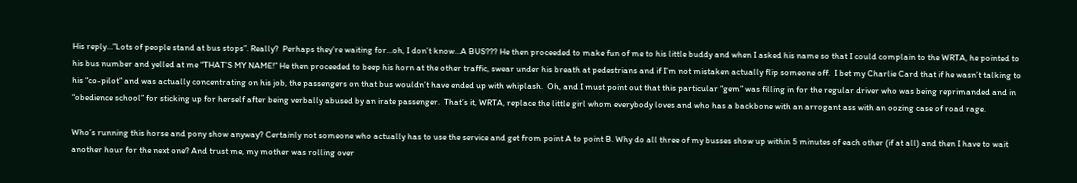His reply…”Lots of people stand at bus stops”. Really?  Perhaps they’re waiting for…oh, I don’t know…A BUS??? He then proceeded to make fun of me to his little buddy and when I asked his name so that I could complain to the WRTA, he pointed to his bus number and yelled at me “THAT’S MY NAME!” He then proceeded to beep his horn at the other traffic, swear under his breath at pedestrians and if I’m not mistaken actually flip someone off.  I bet my Charlie Card that if he wasn’t talking to his “co-pilot” and was actually concentrating on his job, the passengers on that bus wouldn’t have ended up with whiplash.  Oh, and I must point out that this particular “gem” was filling in for the regular driver who was being reprimanded and in “obedience school” for sticking up for herself after being verbally abused by an irate passenger.  That’s it, WRTA, replace the little girl whom everybody loves and who has a backbone with an arrogant ass with an oozing case of road rage.

Who’s running this horse and pony show anyway? Certainly not someone who actually has to use the service and get from point A to point B. Why do all three of my busses show up within 5 minutes of each other (if at all) and then I have to wait another hour for the next one? And trust me, my mother was rolling over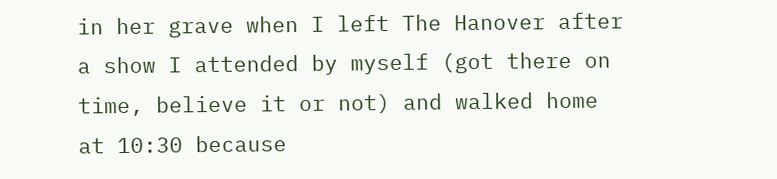in her grave when I left The Hanover after a show I attended by myself (got there on time, believe it or not) and walked home at 10:30 because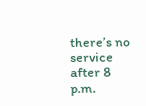there’s no service after 8 p.m.